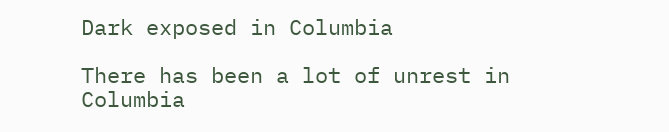Dark exposed in Columbia

There has been a lot of unrest in Columbia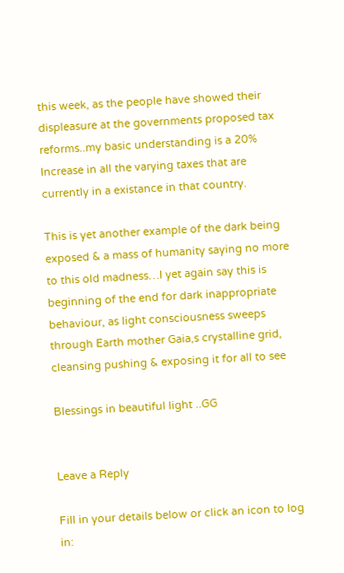this week, as the people have showed their displeasure at the governments proposed tax reforms..my basic understanding is a 20% Increase in all the varying taxes that are currently in a existance in that country.

This is yet another example of the dark being exposed & a mass of humanity saying no more to this old madness…I yet again say this is beginning of the end for dark inappropriate behaviour, as light consciousness sweeps through Earth mother Gaia,s crystalline grid, cleansing pushing & exposing it for all to see

Blessings in beautiful light ..GG


Leave a Reply

Fill in your details below or click an icon to log in: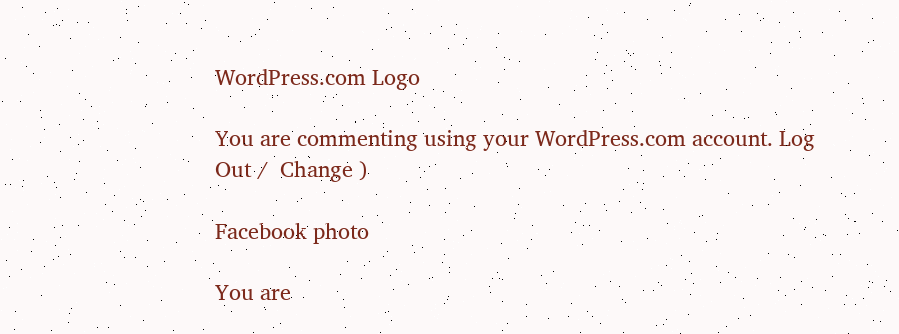WordPress.com Logo

You are commenting using your WordPress.com account. Log Out /  Change )

Facebook photo

You are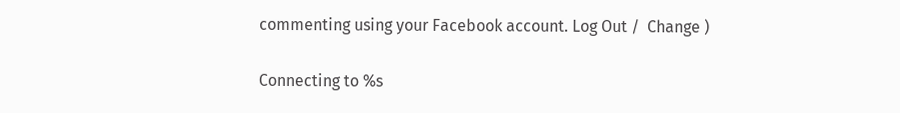commenting using your Facebook account. Log Out /  Change )

Connecting to %s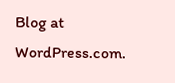Blog at WordPress.com.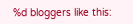%d bloggers like this: